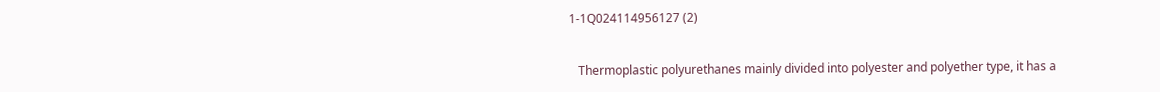1-1Q024114956127 (2)


   Thermoplastic polyurethanes mainly divided into polyester and polyether type, it has a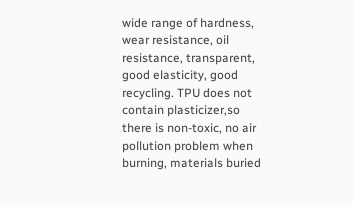wide range of hardness, wear resistance, oil resistance, transparent, good elasticity, good recycling. TPU does not contain plasticizer,so there is non-toxic, no air pollution problem when burning, materials buried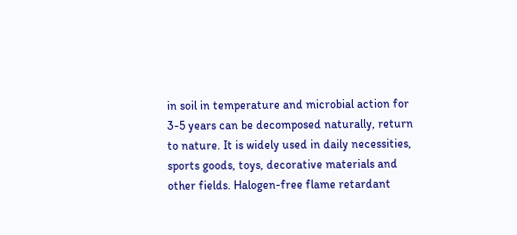in soil in temperature and microbial action for 3-5 years can be decomposed naturally, return to nature. It is widely used in daily necessities, sports goods, toys, decorative materials and other fields. Halogen-free flame retardant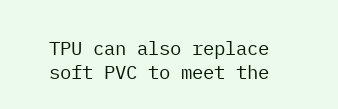TPU can also replace soft PVC to meet the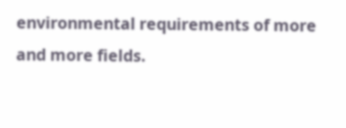environmental requirements of more and more fields.